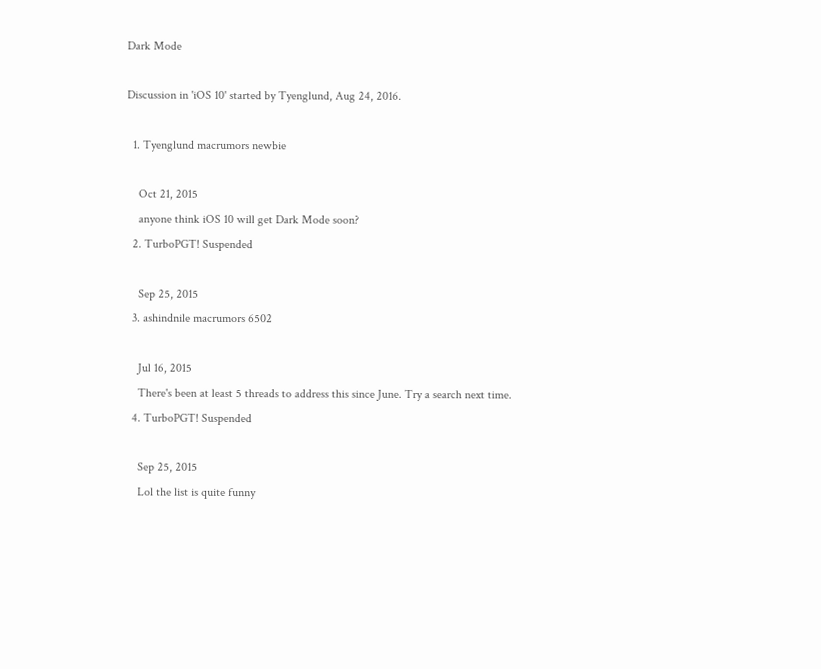Dark Mode

Discussion in 'iOS 10' started by Tyenglund, Aug 24, 2016.

  1. Tyenglund macrumors newbie

    Oct 21, 2015
    anyone think iOS 10 will get Dark Mode soon?
  2. TurboPGT! Suspended

    Sep 25, 2015
  3. ashindnile macrumors 6502

    Jul 16, 2015
    There's been at least 5 threads to address this since June. Try a search next time.
  4. TurboPGT! Suspended

    Sep 25, 2015
    Lol the list is quite funny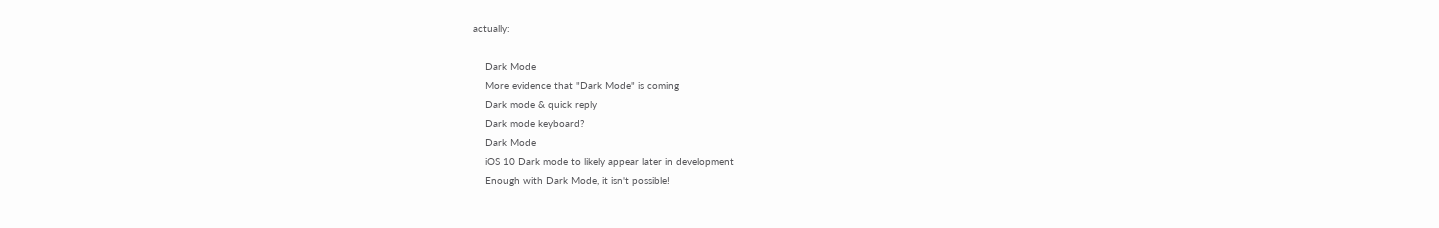actually:

    Dark Mode
    More evidence that "Dark Mode" is coming
    Dark mode & quick reply
    Dark mode keyboard?
    Dark Mode
    iOS 10 Dark mode to likely appear later in development
    Enough with Dark Mode, it isn't possible!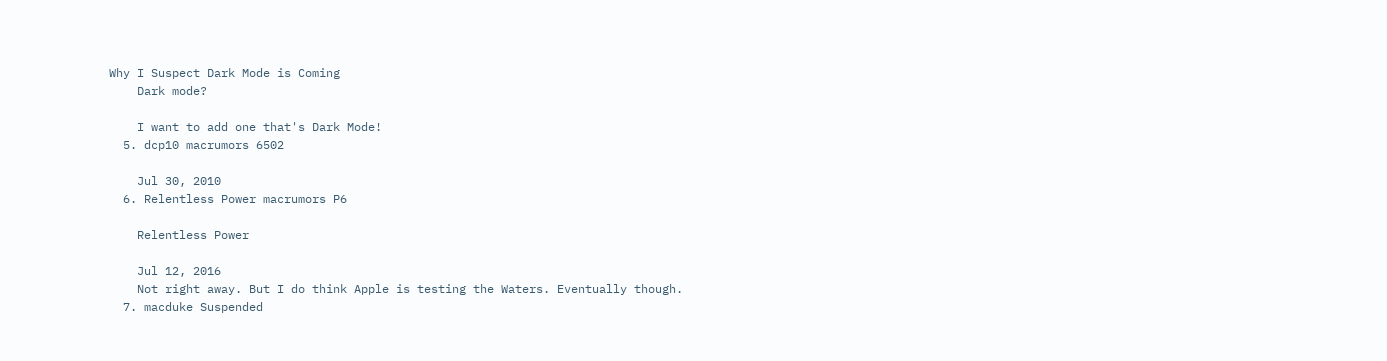Why I Suspect Dark Mode is Coming
    Dark mode?

    I want to add one that's Dark Mode!
  5. dcp10 macrumors 6502

    Jul 30, 2010
  6. Relentless Power macrumors P6

    Relentless Power

    Jul 12, 2016
    Not right away. But I do think Apple is testing the Waters. Eventually though.
  7. macduke Suspended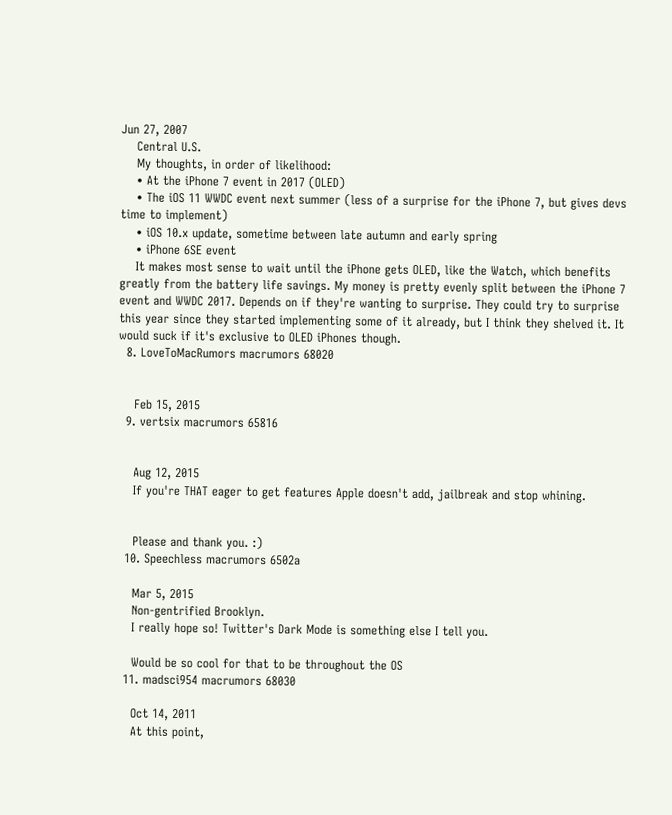Jun 27, 2007
    Central U.S.
    My thoughts, in order of likelihood:
    • At the iPhone 7 event in 2017 (OLED)
    • The iOS 11 WWDC event next summer (less of a surprise for the iPhone 7, but gives devs time to implement)
    • iOS 10.x update, sometime between late autumn and early spring
    • iPhone 6SE event
    It makes most sense to wait until the iPhone gets OLED, like the Watch, which benefits greatly from the battery life savings. My money is pretty evenly split between the iPhone 7 event and WWDC 2017. Depends on if they're wanting to surprise. They could try to surprise this year since they started implementing some of it already, but I think they shelved it. It would suck if it's exclusive to OLED iPhones though.
  8. LoveToMacRumors macrumors 68020


    Feb 15, 2015
  9. vertsix macrumors 65816


    Aug 12, 2015
    If you're THAT eager to get features Apple doesn't add, jailbreak and stop whining.


    Please and thank you. :)
  10. Speechless macrumors 6502a

    Mar 5, 2015
    Non-gentrified Brooklyn.
    I really hope so! Twitter's Dark Mode is something else I tell you.

    Would be so cool for that to be throughout the OS
  11. madsci954 macrumors 68030

    Oct 14, 2011
    At this point,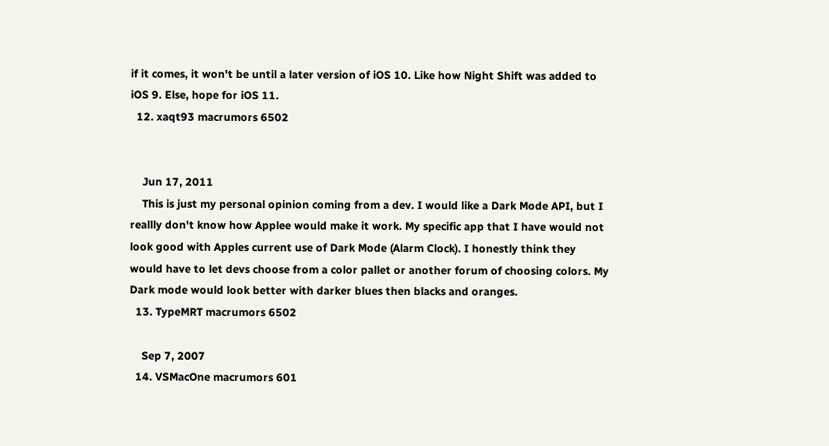if it comes, it won't be until a later version of iOS 10. Like how Night Shift was added to iOS 9. Else, hope for iOS 11.
  12. xaqt93 macrumors 6502


    Jun 17, 2011
    This is just my personal opinion coming from a dev. I would like a Dark Mode API, but I reallly don't know how Applee would make it work. My specific app that I have would not look good with Apples current use of Dark Mode (Alarm Clock). I honestly think they would have to let devs choose from a color pallet or another forum of choosing colors. My Dark mode would look better with darker blues then blacks and oranges.
  13. TypeMRT macrumors 6502

    Sep 7, 2007
  14. VSMacOne macrumors 601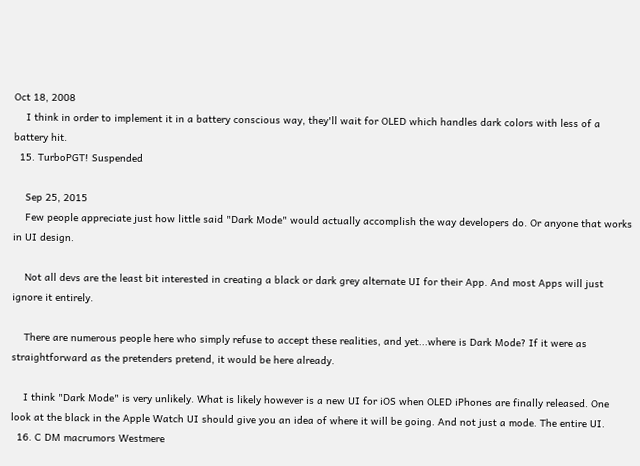Oct 18, 2008
    I think in order to implement it in a battery conscious way, they'll wait for OLED which handles dark colors with less of a battery hit.
  15. TurboPGT! Suspended

    Sep 25, 2015
    Few people appreciate just how little said "Dark Mode" would actually accomplish the way developers do. Or anyone that works in UI design.

    Not all devs are the least bit interested in creating a black or dark grey alternate UI for their App. And most Apps will just ignore it entirely.

    There are numerous people here who simply refuse to accept these realities, and yet...where is Dark Mode? If it were as straightforward as the pretenders pretend, it would be here already.

    I think "Dark Mode" is very unlikely. What is likely however is a new UI for iOS when OLED iPhones are finally released. One look at the black in the Apple Watch UI should give you an idea of where it will be going. And not just a mode. The entire UI.
  16. C DM macrumors Westmere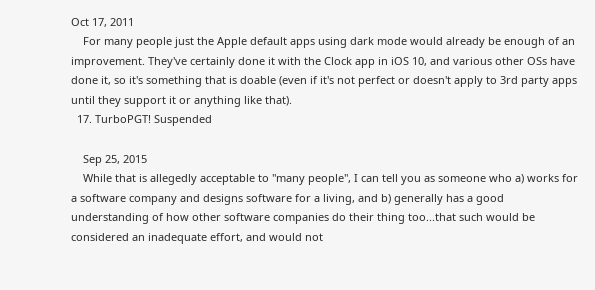Oct 17, 2011
    For many people just the Apple default apps using dark mode would already be enough of an improvement. They've certainly done it with the Clock app in iOS 10, and various other OSs have done it, so it's something that is doable (even if it's not perfect or doesn't apply to 3rd party apps until they support it or anything like that).
  17. TurboPGT! Suspended

    Sep 25, 2015
    While that is allegedly acceptable to "many people", I can tell you as someone who a) works for a software company and designs software for a living, and b) generally has a good understanding of how other software companies do their thing too...that such would be considered an inadequate effort, and would not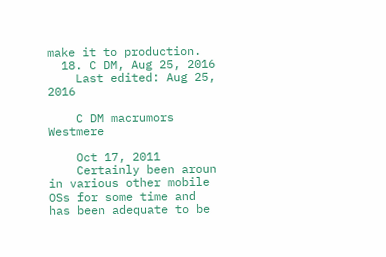make it to production.
  18. C DM, Aug 25, 2016
    Last edited: Aug 25, 2016

    C DM macrumors Westmere

    Oct 17, 2011
    Certainly been aroun in various other mobile OSs for some time and has been adequate to be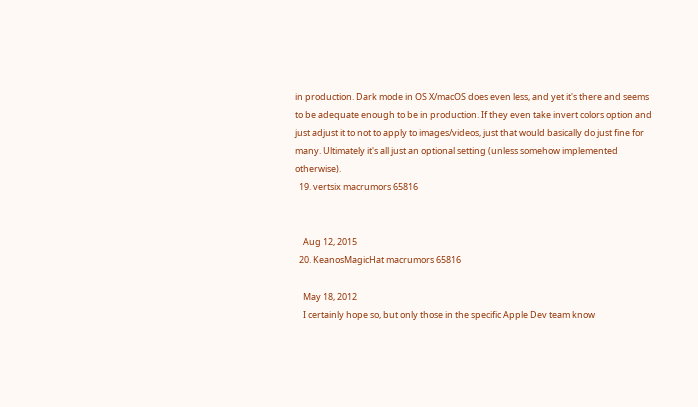in production. Dark mode in OS X/macOS does even less, and yet it's there and seems to be adequate enough to be in production. If they even take invert colors option and just adjust it to not to apply to images/videos, just that would basically do just fine for many. Ultimately it's all just an optional setting (unless somehow implemented otherwise).
  19. vertsix macrumors 65816


    Aug 12, 2015
  20. KeanosMagicHat macrumors 65816

    May 18, 2012
    I certainly hope so, but only those in the specific Apple Dev team know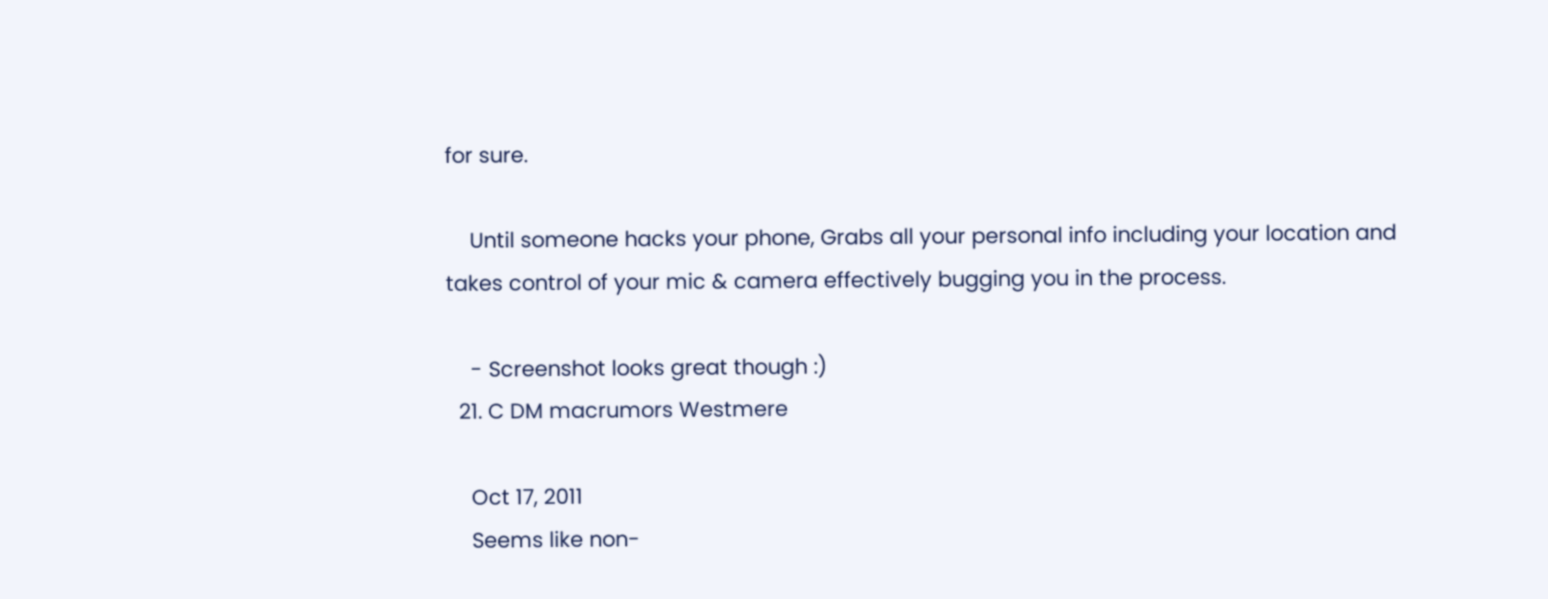for sure.

    Until someone hacks your phone, Grabs all your personal info including your location and takes control of your mic & camera effectively bugging you in the process.

    - Screenshot looks great though :)
  21. C DM macrumors Westmere

    Oct 17, 2011
    Seems like non-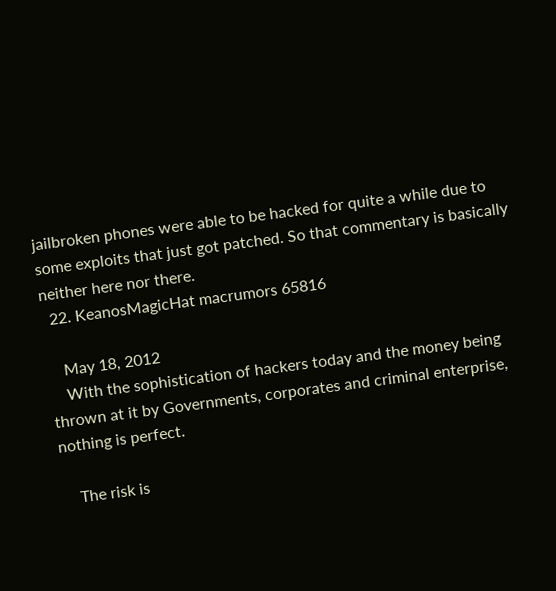jailbroken phones were able to be hacked for quite a while due to some exploits that just got patched. So that commentary is basically neither here nor there.
  22. KeanosMagicHat macrumors 65816

    May 18, 2012
    With the sophistication of hackers today and the money being thrown at it by Governments, corporates and criminal enterprise, nothing is perfect.

    The risk is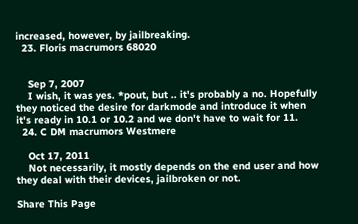increased, however, by jailbreaking.
  23. Floris macrumors 68020


    Sep 7, 2007
    I wish, it was yes. *pout, but .. it's probably a no. Hopefully they noticed the desire for darkmode and introduce it when it's ready in 10.1 or 10.2 and we don't have to wait for 11.
  24. C DM macrumors Westmere

    Oct 17, 2011
    Not necessarily, it mostly depends on the end user and how they deal with their devices, jailbroken or not.

Share This Page